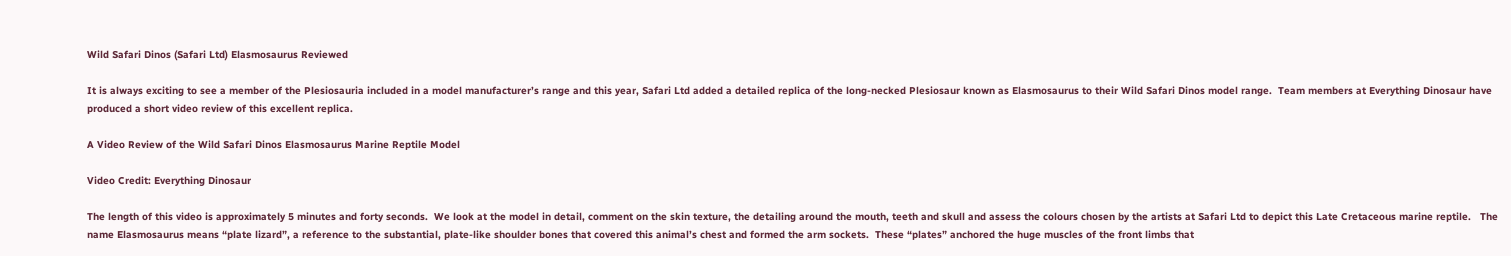Wild Safari Dinos (Safari Ltd) Elasmosaurus Reviewed

It is always exciting to see a member of the Plesiosauria included in a model manufacturer’s range and this year, Safari Ltd added a detailed replica of the long-necked Plesiosaur known as Elasmosaurus to their Wild Safari Dinos model range.  Team members at Everything Dinosaur have produced a short video review of this excellent replica.

A Video Review of the Wild Safari Dinos Elasmosaurus Marine Reptile Model

Video Credit: Everything Dinosaur

The length of this video is approximately 5 minutes and forty seconds.  We look at the model in detail, comment on the skin texture, the detailing around the mouth, teeth and skull and assess the colours chosen by the artists at Safari Ltd to depict this Late Cretaceous marine reptile.   The name Elasmosaurus means “plate lizard”, a reference to the substantial, plate-like shoulder bones that covered this animal’s chest and formed the arm sockets.  These “plates” anchored the huge muscles of the front limbs that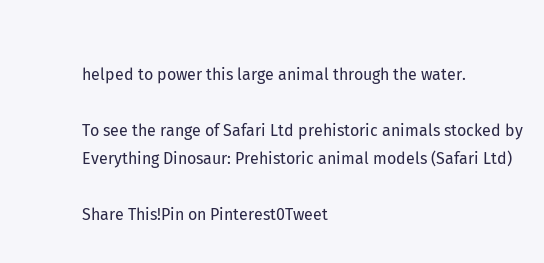helped to power this large animal through the water.

To see the range of Safari Ltd prehistoric animals stocked by Everything Dinosaur: Prehistoric animal models (Safari Ltd)

Share This!Pin on Pinterest0Tweet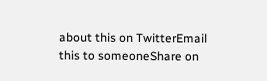about this on TwitterEmail this to someoneShare on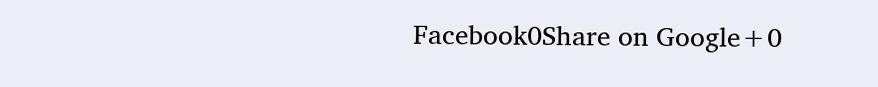Facebook0Share on Google+0